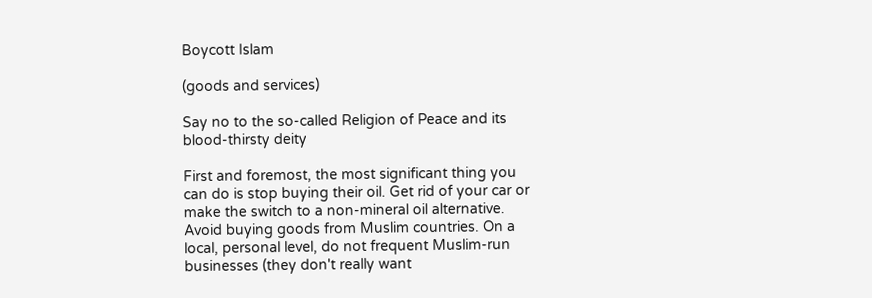Boycott Islam

(goods and services)

Say no to the so-called Religion of Peace and its blood-thirsty deity

First and foremost, the most significant thing you can do is stop buying their oil. Get rid of your car or make the switch to a non-mineral oil alternative. Avoid buying goods from Muslim countries. On a local, personal level, do not frequent Muslim-run businesses (they don't really want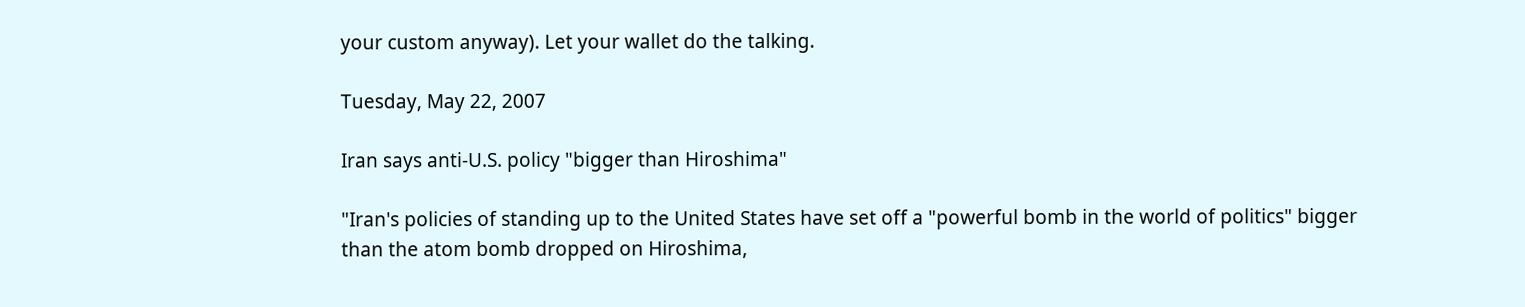your custom anyway). Let your wallet do the talking.

Tuesday, May 22, 2007

Iran says anti-U.S. policy "bigger than Hiroshima"

"Iran's policies of standing up to the United States have set off a "powerful bomb in the world of politics" bigger than the atom bomb dropped on Hiroshima,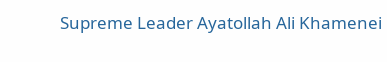Supreme Leader Ayatollah Ali Khamenei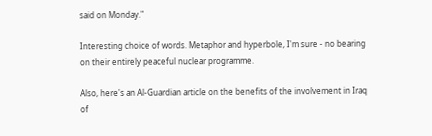said on Monday."

Interesting choice of words. Metaphor and hyperbole, I'm sure - no bearing on their entirely peaceful nuclear programme.

Also, here's an Al-Guardian article on the benefits of the involvement in Iraq of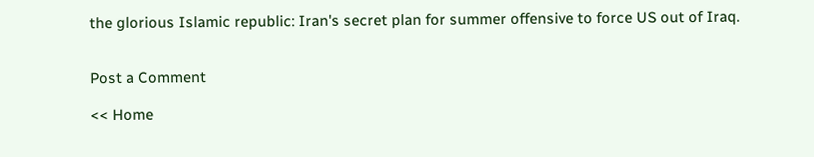the glorious Islamic republic: Iran's secret plan for summer offensive to force US out of Iraq.


Post a Comment

<< Home